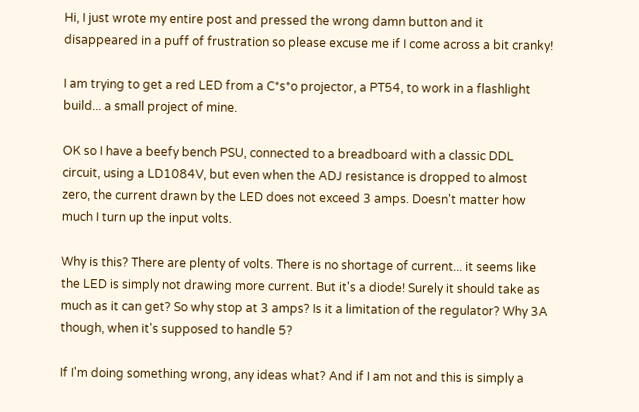Hi, I just wrote my entire post and pressed the wrong damn button and it disappeared in a puff of frustration so please excuse me if I come across a bit cranky!

I am trying to get a red LED from a C*s*o projector, a PT54, to work in a flashlight build... a small project of mine.

OK so I have a beefy bench PSU, connected to a breadboard with a classic DDL circuit, using a LD1084V, but even when the ADJ resistance is dropped to almost zero, the current drawn by the LED does not exceed 3 amps. Doesn't matter how much I turn up the input volts.

Why is this? There are plenty of volts. There is no shortage of current... it seems like the LED is simply not drawing more current. But it's a diode! Surely it should take as much as it can get? So why stop at 3 amps? Is it a limitation of the regulator? Why 3A though, when it's supposed to handle 5?

If I'm doing something wrong, any ideas what? And if I am not and this is simply a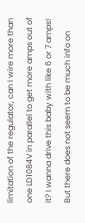limitation of the regulator, can I wire more than one LD1084V in parallel to get more amps out of it? I wanna drive this baby with like 6 or 7 amps! But there does not seem to be much info on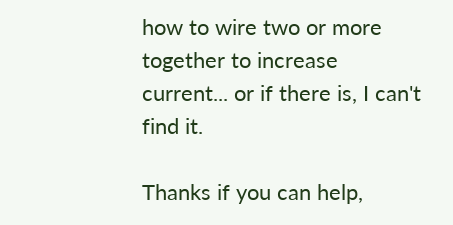how to wire two or more together to increase current... or if there is, I can't find it.

Thanks if you can help,